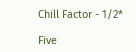Chill Factor - 1/2*

Five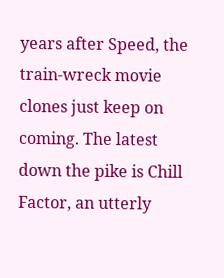years after Speed, the train-wreck movie clones just keep on coming. The latest down the pike is Chill Factor, an utterly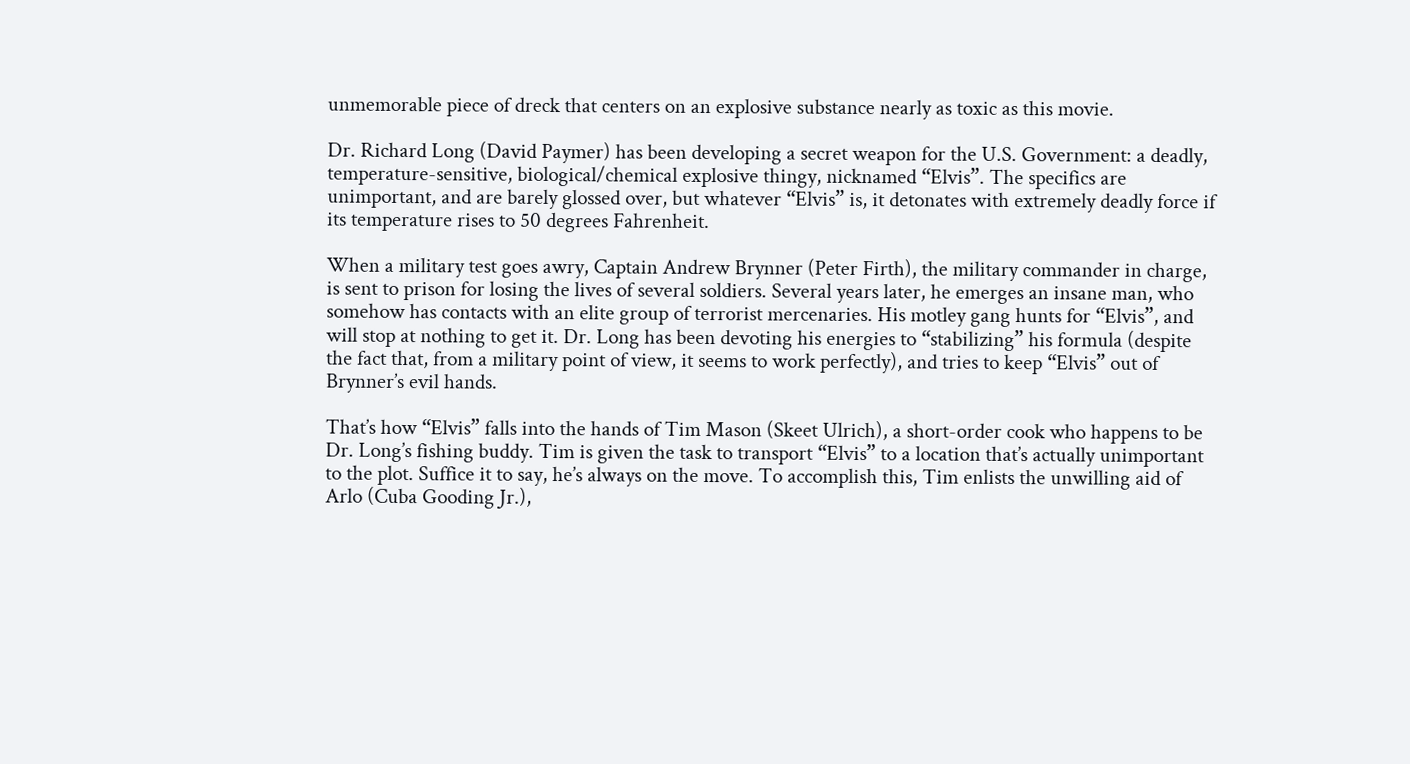unmemorable piece of dreck that centers on an explosive substance nearly as toxic as this movie.

Dr. Richard Long (David Paymer) has been developing a secret weapon for the U.S. Government: a deadly, temperature-sensitive, biological/chemical explosive thingy, nicknamed “Elvis”. The specifics are unimportant, and are barely glossed over, but whatever “Elvis” is, it detonates with extremely deadly force if its temperature rises to 50 degrees Fahrenheit.

When a military test goes awry, Captain Andrew Brynner (Peter Firth), the military commander in charge, is sent to prison for losing the lives of several soldiers. Several years later, he emerges an insane man, who somehow has contacts with an elite group of terrorist mercenaries. His motley gang hunts for “Elvis”, and will stop at nothing to get it. Dr. Long has been devoting his energies to “stabilizing” his formula (despite the fact that, from a military point of view, it seems to work perfectly), and tries to keep “Elvis” out of Brynner’s evil hands.

That’s how “Elvis” falls into the hands of Tim Mason (Skeet Ulrich), a short-order cook who happens to be Dr. Long’s fishing buddy. Tim is given the task to transport “Elvis” to a location that’s actually unimportant to the plot. Suffice it to say, he’s always on the move. To accomplish this, Tim enlists the unwilling aid of Arlo (Cuba Gooding Jr.),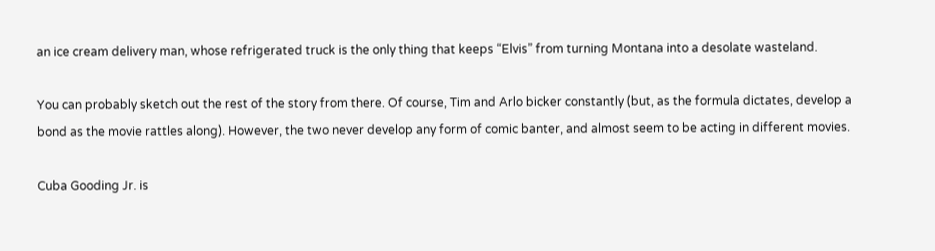an ice cream delivery man, whose refrigerated truck is the only thing that keeps “Elvis” from turning Montana into a desolate wasteland.

You can probably sketch out the rest of the story from there. Of course, Tim and Arlo bicker constantly (but, as the formula dictates, develop a bond as the movie rattles along). However, the two never develop any form of comic banter, and almost seem to be acting in different movies.

Cuba Gooding Jr. is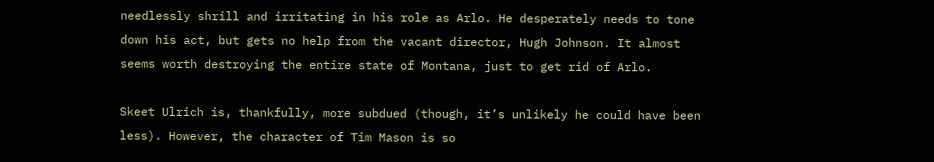needlessly shrill and irritating in his role as Arlo. He desperately needs to tone down his act, but gets no help from the vacant director, Hugh Johnson. It almost seems worth destroying the entire state of Montana, just to get rid of Arlo.

Skeet Ulrich is, thankfully, more subdued (though, it’s unlikely he could have been less). However, the character of Tim Mason is so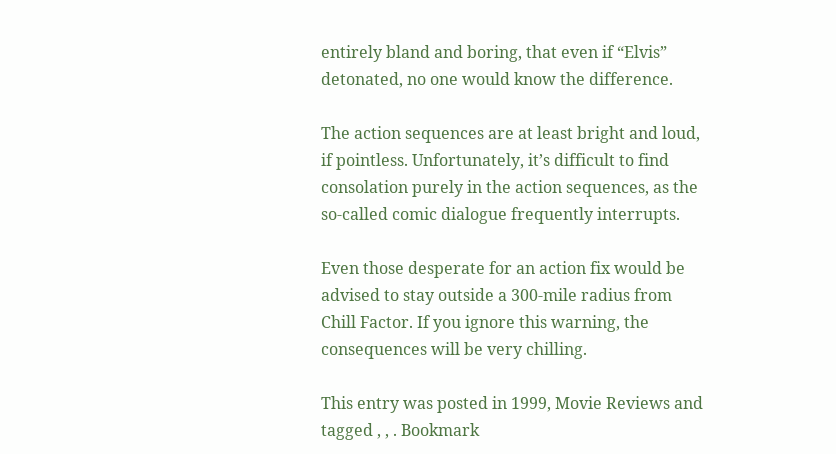entirely bland and boring, that even if “Elvis” detonated, no one would know the difference.

The action sequences are at least bright and loud, if pointless. Unfortunately, it’s difficult to find consolation purely in the action sequences, as the so-called comic dialogue frequently interrupts.

Even those desperate for an action fix would be advised to stay outside a 300-mile radius from Chill Factor. If you ignore this warning, the consequences will be very chilling.

This entry was posted in 1999, Movie Reviews and tagged , , . Bookmark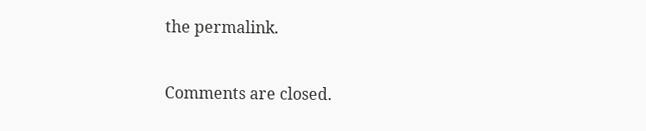the permalink.

Comments are closed.